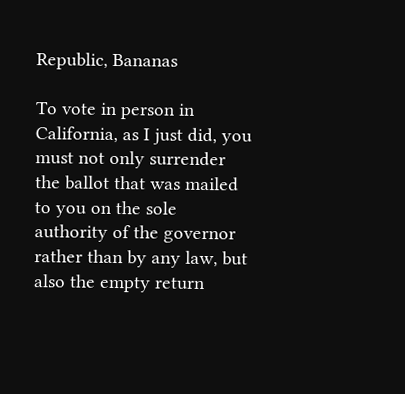Republic, Bananas

To vote in person in California, as I just did, you must not only surrender the ballot that was mailed to you on the sole authority of the governor rather than by any law, but also the empty return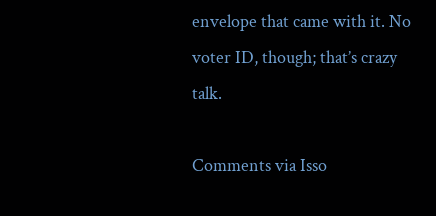envelope that came with it. No voter ID, though; that’s crazy talk.

Comments via Isso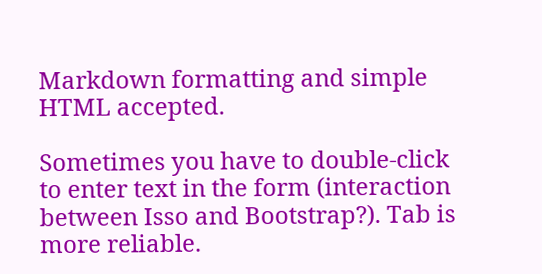Markdown formatting and simple HTML accepted.

Sometimes you have to double-click to enter text in the form (interaction between Isso and Bootstrap?). Tab is more reliable.